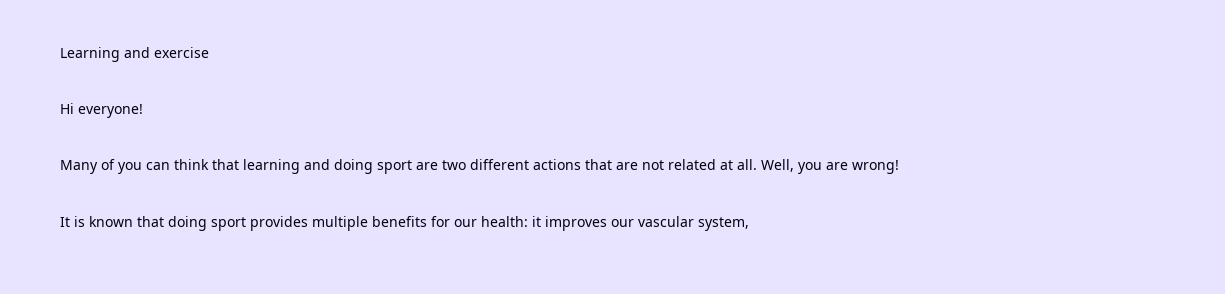Learning and exercise

Hi everyone!

Many of you can think that learning and doing sport are two different actions that are not related at all. Well, you are wrong!

It is known that doing sport provides multiple benefits for our health: it improves our vascular system,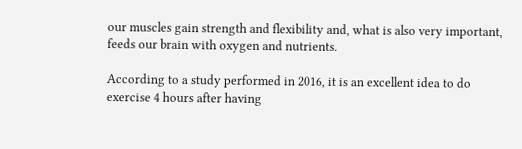our muscles gain strength and flexibility and, what is also very important, feeds our brain with oxygen and nutrients.

According to a study performed in 2016, it is an excellent idea to do exercise 4 hours after having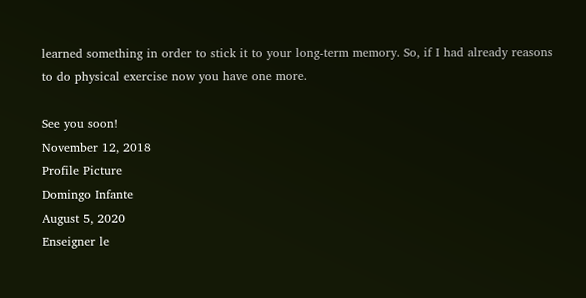learned something in order to stick it to your long-term memory. So, if I had already reasons to do physical exercise now you have one more.

See you soon!
November 12, 2018
Profile Picture
Domingo Infante
August 5, 2020
Enseigner le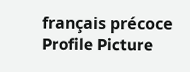français précoce
Profile Picture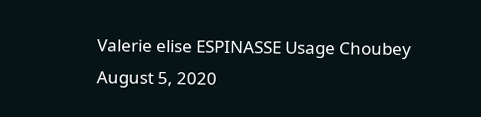Valerie elise ESPINASSE Usage Choubey
August 5, 2020